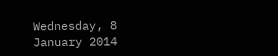Wednesday, 8 January 2014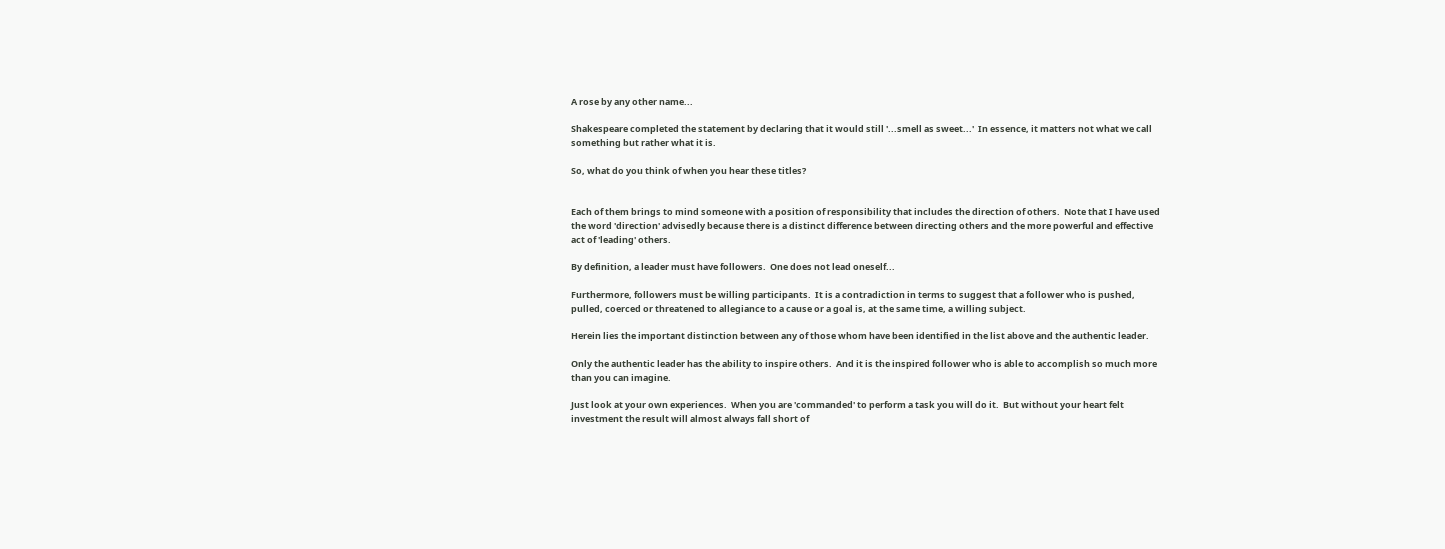A rose by any other name...

Shakespeare completed the statement by declaring that it would still '...smell as sweet...'  In essence, it matters not what we call something but rather what it is.

So, what do you think of when you hear these titles?


Each of them brings to mind someone with a position of responsibility that includes the direction of others.  Note that I have used the word 'direction' advisedly because there is a distinct difference between directing others and the more powerful and effective act of 'leading' others.

By definition, a leader must have followers.  One does not lead oneself...

Furthermore, followers must be willing participants.  It is a contradiction in terms to suggest that a follower who is pushed, pulled, coerced or threatened to allegiance to a cause or a goal is, at the same time, a willing subject.

Herein lies the important distinction between any of those whom have been identified in the list above and the authentic leader.

Only the authentic leader has the ability to inspire others.  And it is the inspired follower who is able to accomplish so much more than you can imagine.

Just look at your own experiences.  When you are 'commanded' to perform a task you will do it.  But without your heart felt investment the result will almost always fall short of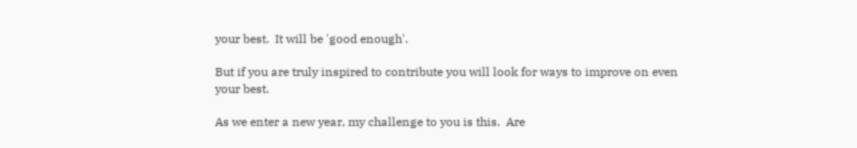your best.  It will be 'good enough'.

But if you are truly inspired to contribute you will look for ways to improve on even your best.

As we enter a new year, my challenge to you is this.  Are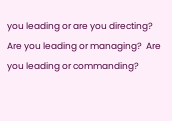you leading or are you directing?  Are you leading or managing?  Are you leading or commanding?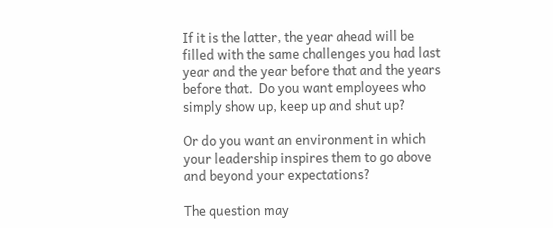If it is the latter, the year ahead will be filled with the same challenges you had last year and the year before that and the years before that.  Do you want employees who simply show up, keep up and shut up?

Or do you want an environment in which your leadership inspires them to go above and beyond your expectations?

The question may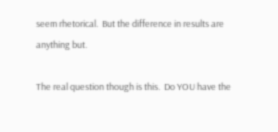seem rhetorical.  But the difference in results are anything but.

The real question though is this.  Do YOU have the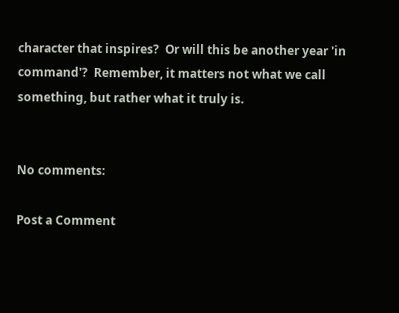character that inspires?  Or will this be another year 'in command'?  Remember, it matters not what we call something, but rather what it truly is.


No comments:

Post a Comment